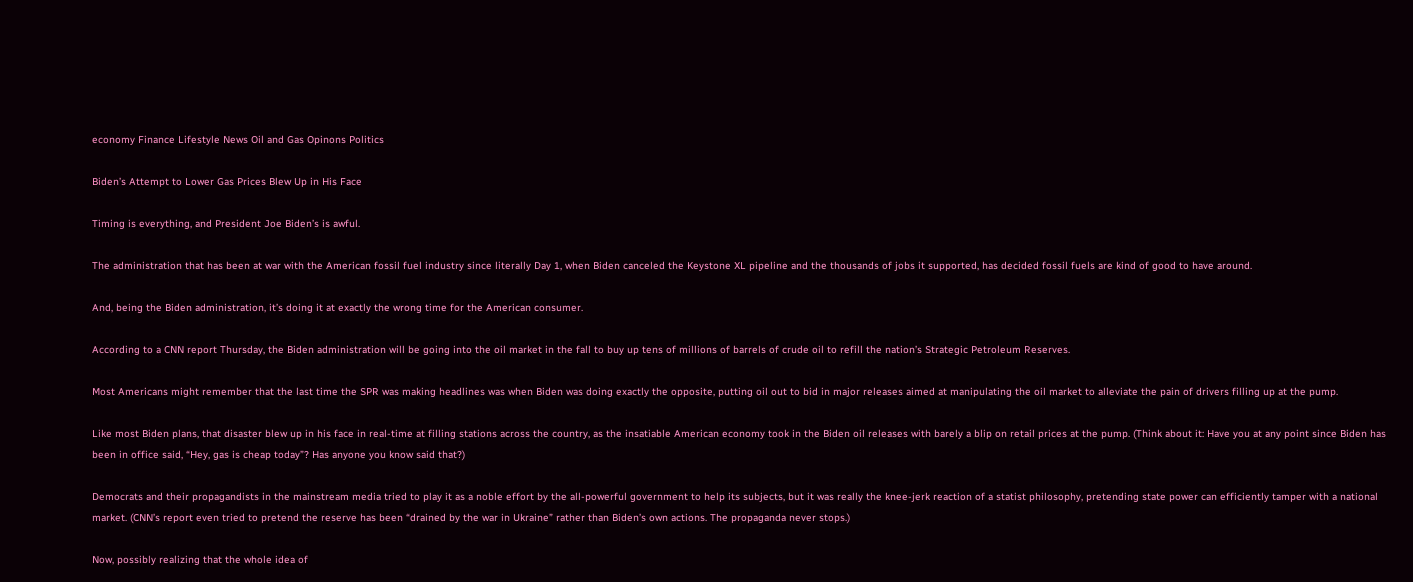economy Finance Lifestyle News Oil and Gas Opinons Politics

Biden’s Attempt to Lower Gas Prices Blew Up in His Face

Timing is everything, and President Joe Biden’s is awful.

The administration that has been at war with the American fossil fuel industry since literally Day 1, when Biden canceled the Keystone XL pipeline and the thousands of jobs it supported, has decided fossil fuels are kind of good to have around.

And, being the Biden administration, it’s doing it at exactly the wrong time for the American consumer.

According to a CNN report Thursday, the Biden administration will be going into the oil market in the fall to buy up tens of millions of barrels of crude oil to refill the nation’s Strategic Petroleum Reserves.

Most Americans might remember that the last time the SPR was making headlines was when Biden was doing exactly the opposite, putting oil out to bid in major releases aimed at manipulating the oil market to alleviate the pain of drivers filling up at the pump.

Like most Biden plans, that disaster blew up in his face in real-time at filling stations across the country, as the insatiable American economy took in the Biden oil releases with barely a blip on retail prices at the pump. (Think about it: Have you at any point since Biden has been in office said, “Hey, gas is cheap today”? Has anyone you know said that?)

Democrats and their propagandists in the mainstream media tried to play it as a noble effort by the all-powerful government to help its subjects, but it was really the knee-jerk reaction of a statist philosophy, pretending state power can efficiently tamper with a national market. (CNN’s report even tried to pretend the reserve has been “drained by the war in Ukraine” rather than Biden’s own actions. The propaganda never stops.)

Now, possibly realizing that the whole idea of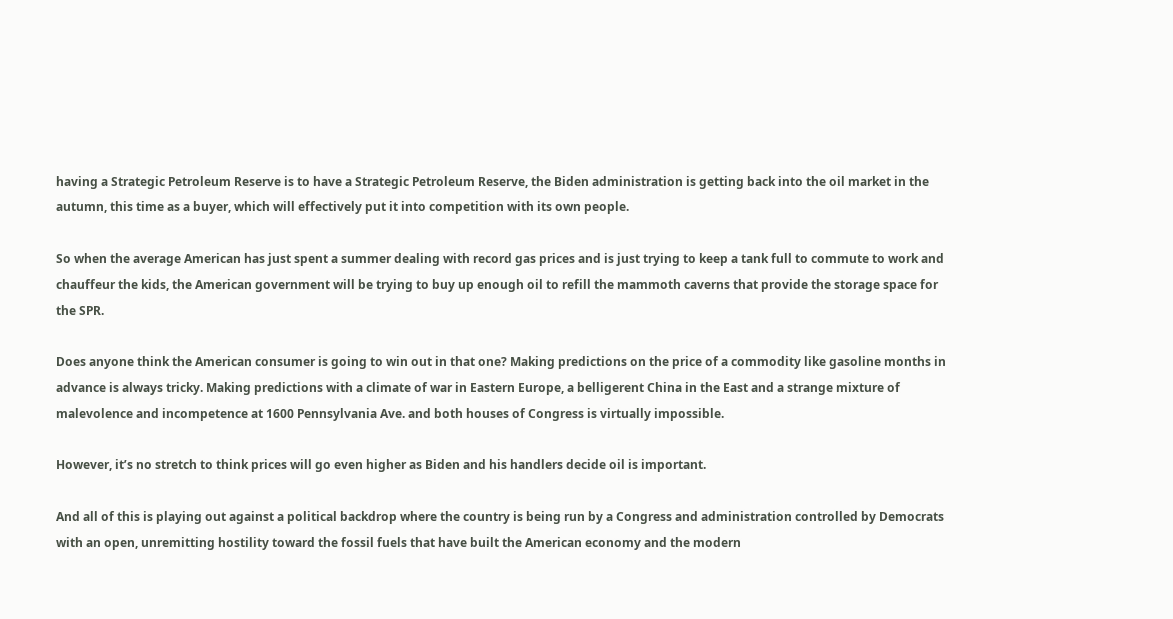having a Strategic Petroleum Reserve is to have a Strategic Petroleum Reserve, the Biden administration is getting back into the oil market in the autumn, this time as a buyer, which will effectively put it into competition with its own people.

So when the average American has just spent a summer dealing with record gas prices and is just trying to keep a tank full to commute to work and chauffeur the kids, the American government will be trying to buy up enough oil to refill the mammoth caverns that provide the storage space for the SPR.

Does anyone think the American consumer is going to win out in that one? Making predictions on the price of a commodity like gasoline months in advance is always tricky. Making predictions with a climate of war in Eastern Europe, a belligerent China in the East and a strange mixture of malevolence and incompetence at 1600 Pennsylvania Ave. and both houses of Congress is virtually impossible.

However, it’s no stretch to think prices will go even higher as Biden and his handlers decide oil is important.

And all of this is playing out against a political backdrop where the country is being run by a Congress and administration controlled by Democrats with an open, unremitting hostility toward the fossil fuels that have built the American economy and the modern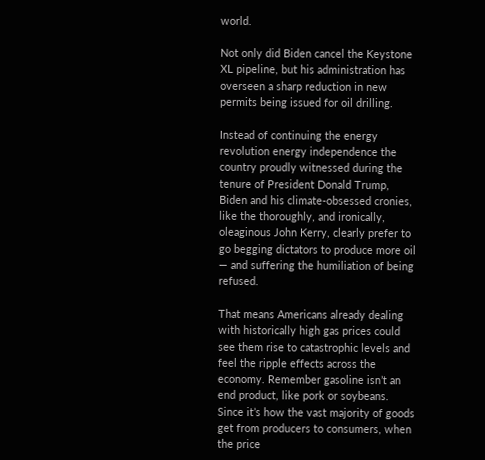world.

Not only did Biden cancel the Keystone XL pipeline, but his administration has overseen a sharp reduction in new permits being issued for oil drilling.

Instead of continuing the energy revolution energy independence the country proudly witnessed during the tenure of President Donald Trump, Biden and his climate-obsessed cronies, like the thoroughly, and ironically, oleaginous John Kerry, clearly prefer to go begging dictators to produce more oil — and suffering the humiliation of being refused.

That means Americans already dealing with historically high gas prices could see them rise to catastrophic levels and feel the ripple effects across the economy. Remember gasoline isn’t an end product, like pork or soybeans. Since it’s how the vast majority of goods get from producers to consumers, when the price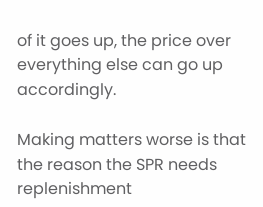of it goes up, the price over everything else can go up accordingly.

Making matters worse is that the reason the SPR needs replenishment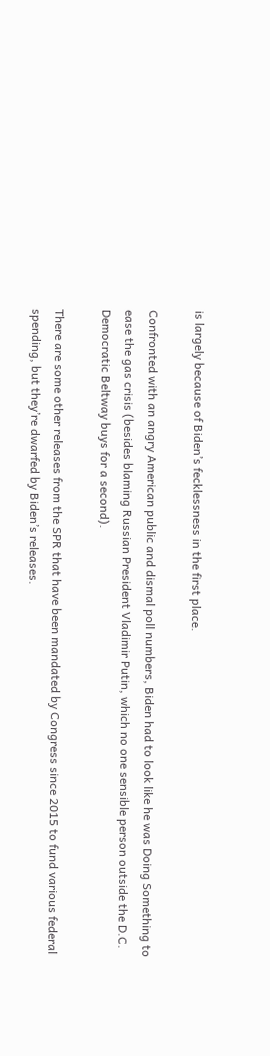is largely because of Biden’s fecklessness in the first place.

Confronted with an angry American public and dismal poll numbers, Biden had to look like he was Doing Something to ease the gas crisis (besides blaming Russian President Vladimir Putin, which no one sensible person outside the D.C. Democratic Beltway buys for a second).

There are some other releases from the SPR that have been mandated by Congress since 2015 to fund various federal spending, but they’re dwarfed by Biden’s releases.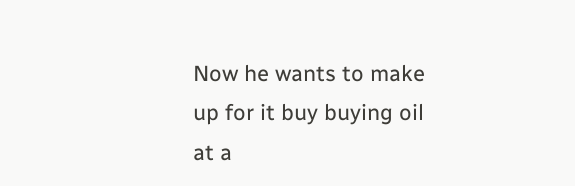Now he wants to make up for it buy buying oil at a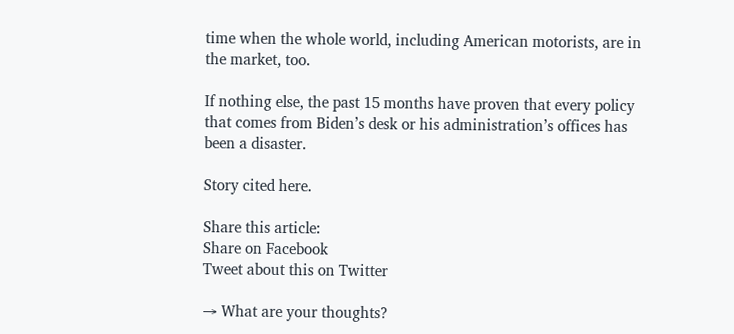time when the whole world, including American motorists, are in the market, too.

If nothing else, the past 15 months have proven that every policy that comes from Biden’s desk or his administration’s offices has been a disaster.

Story cited here.

Share this article:
Share on Facebook
Tweet about this on Twitter

→ What are your thoughts?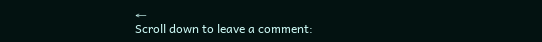←
Scroll down to leave a comment: